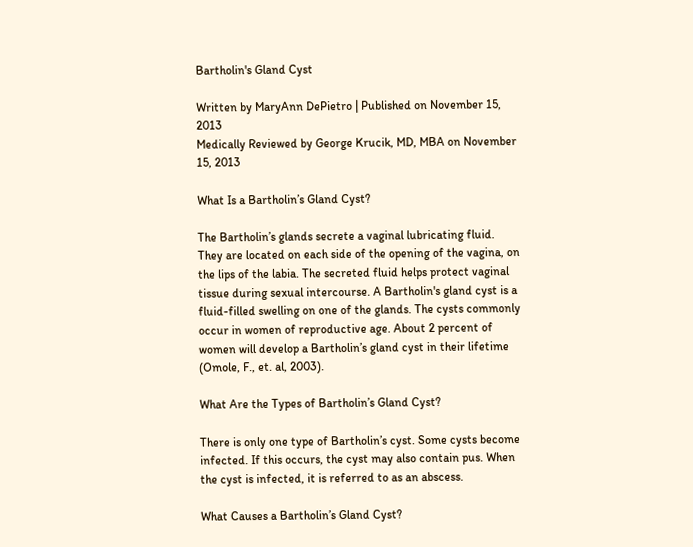Bartholin's Gland Cyst

Written by MaryAnn DePietro | Published on November 15, 2013
Medically Reviewed by George Krucik, MD, MBA on November 15, 2013

What Is a Bartholin’s Gland Cyst?

The Bartholin’s glands secrete a vaginal lubricating fluid. They are located on each side of the opening of the vagina, on the lips of the labia. The secreted fluid helps protect vaginal tissue during sexual intercourse. A Bartholin's gland cyst is a fluid-filled swelling on one of the glands. The cysts commonly occur in women of reproductive age. About 2 percent of women will develop a Bartholin’s gland cyst in their lifetime (Omole, F., et. al, 2003).

What Are the Types of Bartholin’s Gland Cyst?

There is only one type of Bartholin’s cyst. Some cysts become infected. If this occurs, the cyst may also contain pus. When the cyst is infected, it is referred to as an abscess.

What Causes a Bartholin’s Gland Cyst?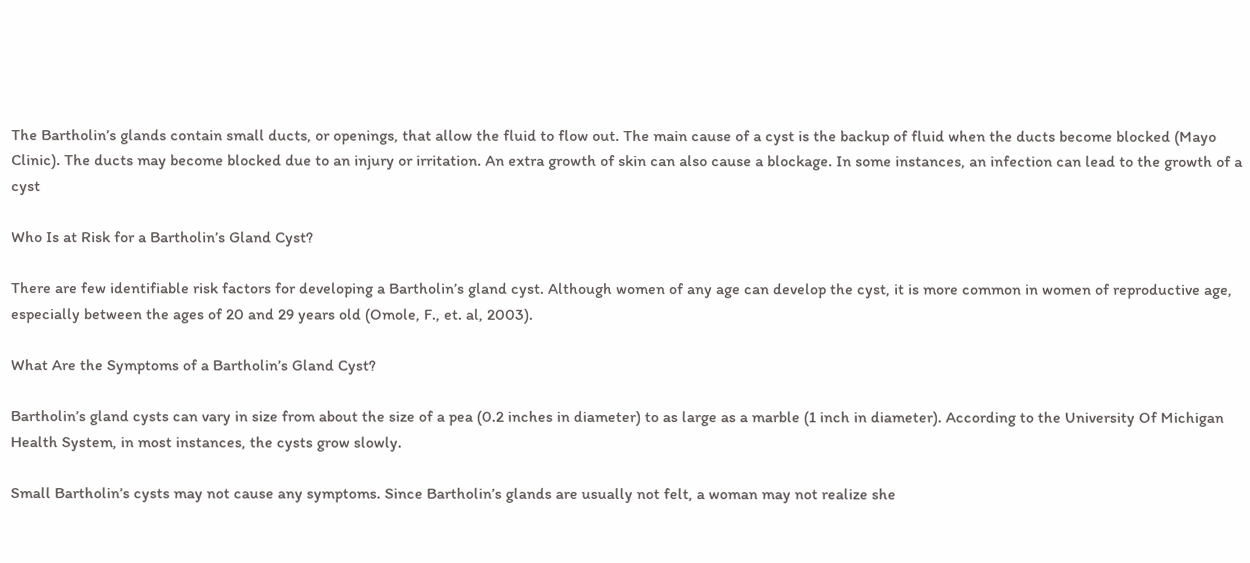The Bartholin’s glands contain small ducts, or openings, that allow the fluid to flow out. The main cause of a cyst is the backup of fluid when the ducts become blocked (Mayo Clinic). The ducts may become blocked due to an injury or irritation. An extra growth of skin can also cause a blockage. In some instances, an infection can lead to the growth of a cyst

Who Is at Risk for a Bartholin’s Gland Cyst?

There are few identifiable risk factors for developing a Bartholin’s gland cyst. Although women of any age can develop the cyst, it is more common in women of reproductive age, especially between the ages of 20 and 29 years old (Omole, F., et. al, 2003).

What Are the Symptoms of a Bartholin’s Gland Cyst?

Bartholin’s gland cysts can vary in size from about the size of a pea (0.2 inches in diameter) to as large as a marble (1 inch in diameter). According to the University Of Michigan Health System, in most instances, the cysts grow slowly.

Small Bartholin’s cysts may not cause any symptoms. Since Bartholin’s glands are usually not felt, a woman may not realize she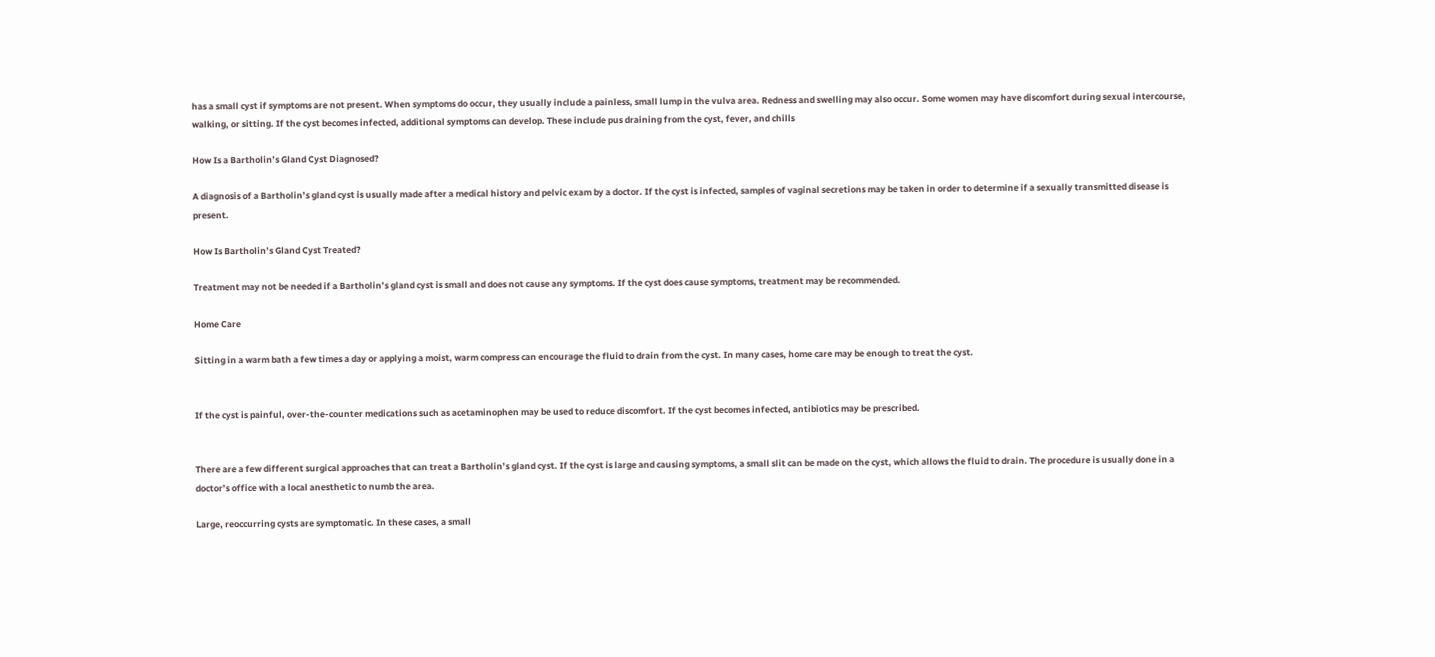has a small cyst if symptoms are not present. When symptoms do occur, they usually include a painless, small lump in the vulva area. Redness and swelling may also occur. Some women may have discomfort during sexual intercourse, walking, or sitting. If the cyst becomes infected, additional symptoms can develop. These include pus draining from the cyst, fever, and chills

How Is a Bartholin’s Gland Cyst Diagnosed?

A diagnosis of a Bartholin’s gland cyst is usually made after a medical history and pelvic exam by a doctor. If the cyst is infected, samples of vaginal secretions may be taken in order to determine if a sexually transmitted disease is present.

How Is Bartholin’s Gland Cyst Treated?

Treatment may not be needed if a Bartholin’s gland cyst is small and does not cause any symptoms. If the cyst does cause symptoms, treatment may be recommended.

Home Care

Sitting in a warm bath a few times a day or applying a moist, warm compress can encourage the fluid to drain from the cyst. In many cases, home care may be enough to treat the cyst.


If the cyst is painful, over-the-counter medications such as acetaminophen may be used to reduce discomfort. If the cyst becomes infected, antibiotics may be prescribed.


There are a few different surgical approaches that can treat a Bartholin’s gland cyst. If the cyst is large and causing symptoms, a small slit can be made on the cyst, which allows the fluid to drain. The procedure is usually done in a doctor’s office with a local anesthetic to numb the area.

Large, reoccurring cysts are symptomatic. In these cases, a small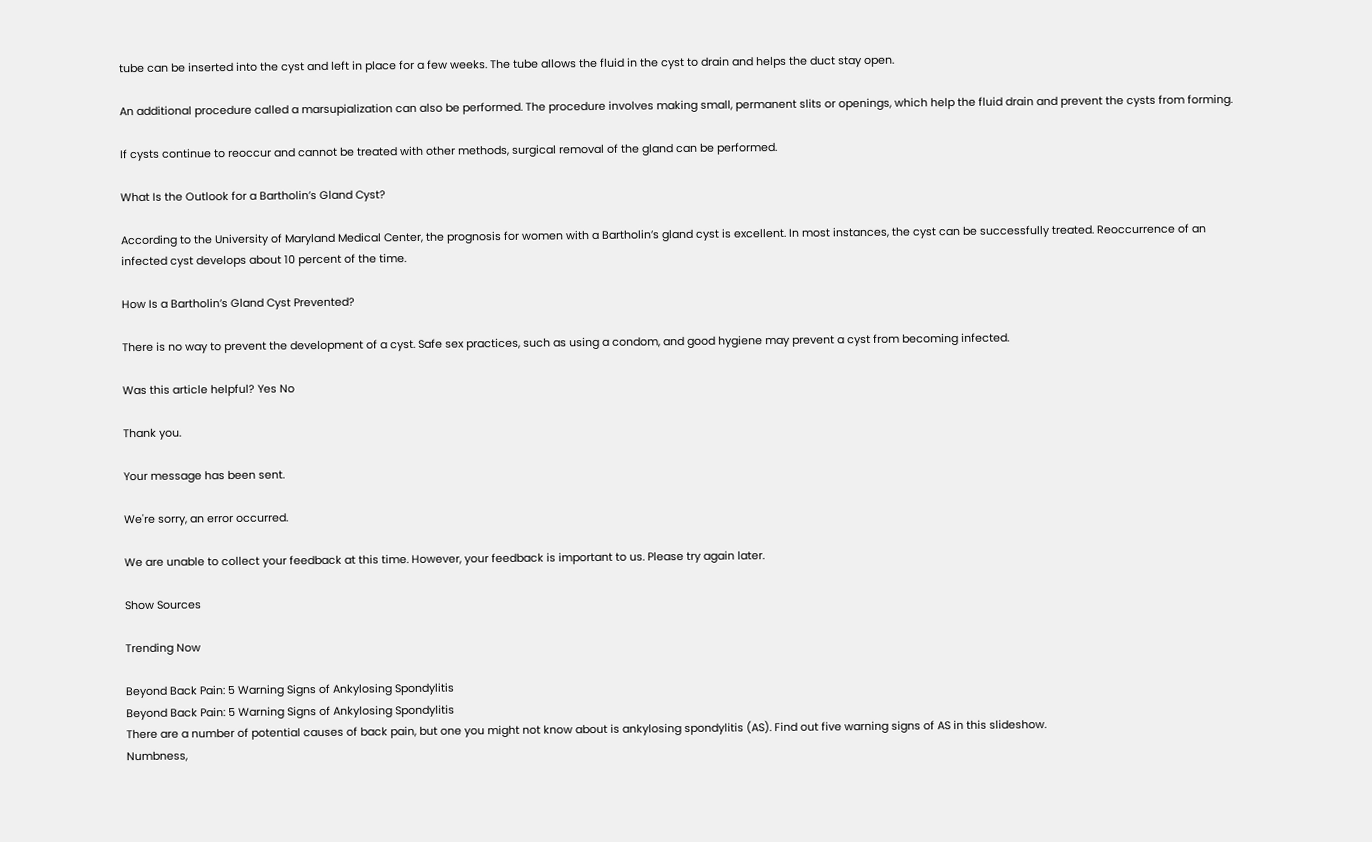tube can be inserted into the cyst and left in place for a few weeks. The tube allows the fluid in the cyst to drain and helps the duct stay open.

An additional procedure called a marsupialization can also be performed. The procedure involves making small, permanent slits or openings, which help the fluid drain and prevent the cysts from forming.

If cysts continue to reoccur and cannot be treated with other methods, surgical removal of the gland can be performed.

What Is the Outlook for a Bartholin’s Gland Cyst?

According to the University of Maryland Medical Center, the prognosis for women with a Bartholin’s gland cyst is excellent. In most instances, the cyst can be successfully treated. Reoccurrence of an infected cyst develops about 10 percent of the time.

How Is a Bartholin’s Gland Cyst Prevented?

There is no way to prevent the development of a cyst. Safe sex practices, such as using a condom, and good hygiene may prevent a cyst from becoming infected.

Was this article helpful? Yes No

Thank you.

Your message has been sent.

We're sorry, an error occurred.

We are unable to collect your feedback at this time. However, your feedback is important to us. Please try again later.

Show Sources

Trending Now

Beyond Back Pain: 5 Warning Signs of Ankylosing Spondylitis
Beyond Back Pain: 5 Warning Signs of Ankylosing Spondylitis
There are a number of potential causes of back pain, but one you might not know about is ankylosing spondylitis (AS). Find out five warning signs of AS in this slideshow.
Numbness,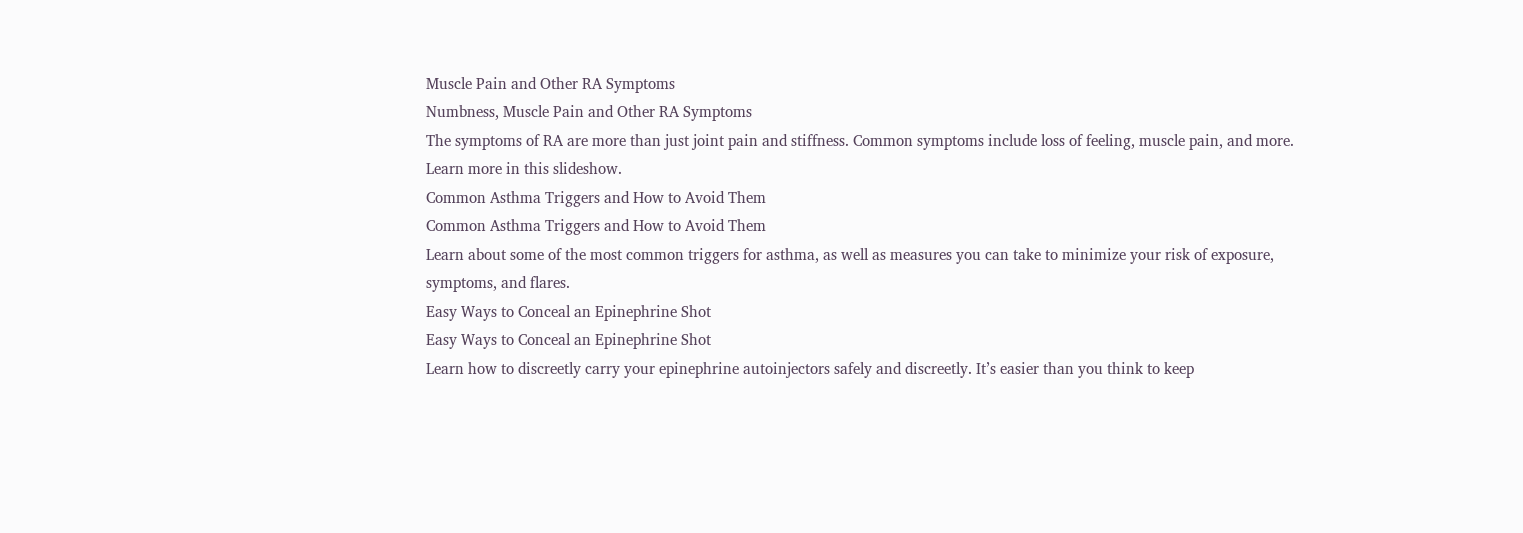Muscle Pain and Other RA Symptoms
Numbness, Muscle Pain and Other RA Symptoms
The symptoms of RA are more than just joint pain and stiffness. Common symptoms include loss of feeling, muscle pain, and more. Learn more in this slideshow.
Common Asthma Triggers and How to Avoid Them
Common Asthma Triggers and How to Avoid Them
Learn about some of the most common triggers for asthma, as well as measures you can take to minimize your risk of exposure, symptoms, and flares.
Easy Ways to Conceal an Epinephrine Shot
Easy Ways to Conceal an Epinephrine Shot
Learn how to discreetly carry your epinephrine autoinjectors safely and discreetly. It’s easier than you think to keep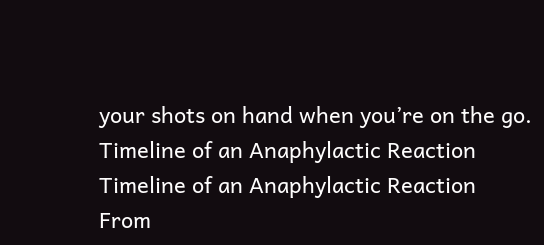your shots on hand when you’re on the go.
Timeline of an Anaphylactic Reaction
Timeline of an Anaphylactic Reaction
From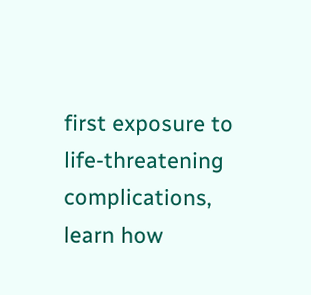first exposure to life-threatening complications, learn how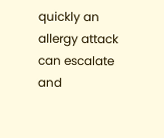quickly an allergy attack can escalate and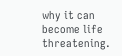why it can become life threatening.